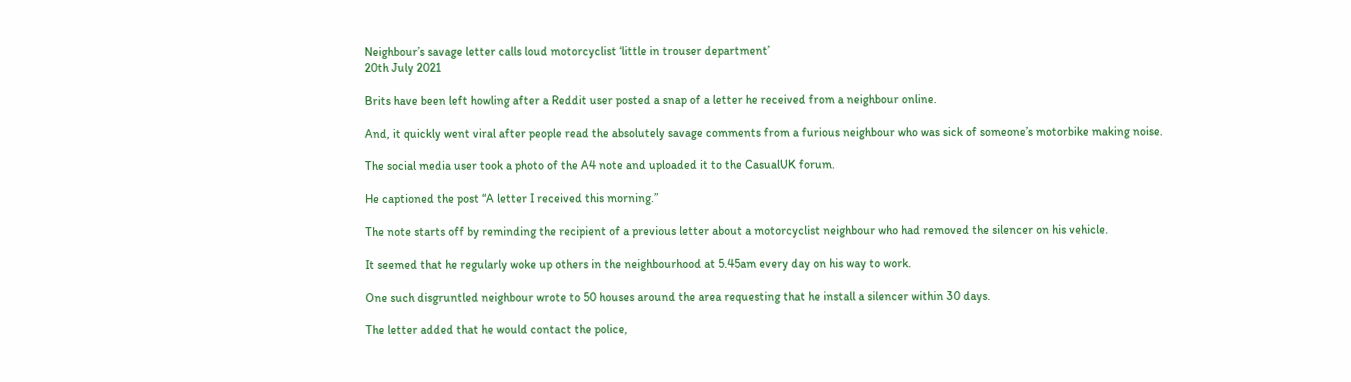Neighbour’s savage letter calls loud motorcyclist ‘little in trouser department’
20th July 2021

Brits have been left howling after a Reddit user posted a snap of a letter he received from a neighbour online.

And, it quickly went viral after people read the absolutely savage comments from a furious neighbour who was sick of someone’s motorbike making noise.

The social media user took a photo of the A4 note and uploaded it to the CasualUK forum.

He captioned the post “A letter I received this morning.”

The note starts off by reminding the recipient of a previous letter about a motorcyclist neighbour who had removed the silencer on his vehicle.

It seemed that he regularly woke up others in the neighbourhood at 5.45am every day on his way to work.

One such disgruntled neighbour wrote to 50 houses around the area requesting that he install a silencer within 30 days.

The letter added that he would contact the police,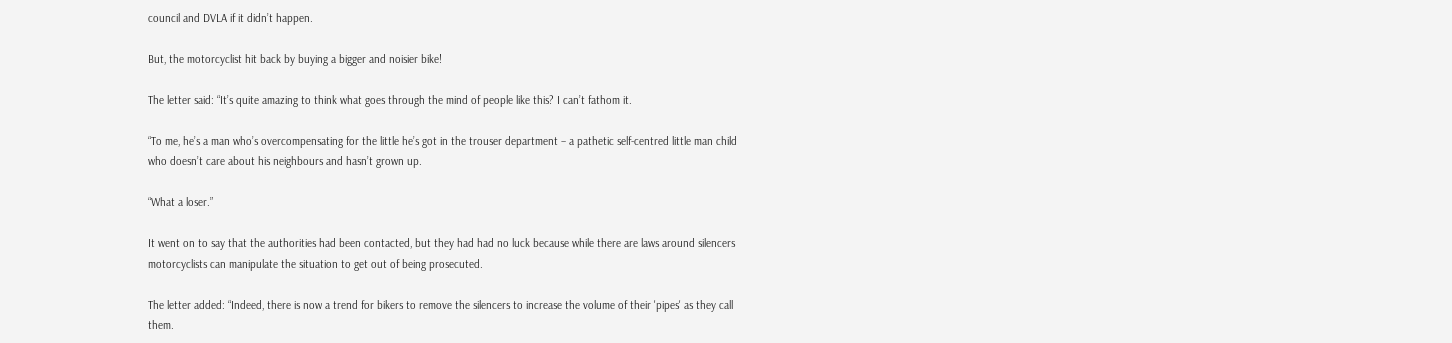council and DVLA if it didn’t happen.

But, the motorcyclist hit back by buying a bigger and noisier bike!

The letter said: “It’s quite amazing to think what goes through the mind of people like this? I can’t fathom it.

“To me, he’s a man who’s overcompensating for the little he’s got in the trouser department – a pathetic self-centred little man child who doesn’t care about his neighbours and hasn’t grown up.

“What a loser.”

It went on to say that the authorities had been contacted, but they had had no luck because while there are laws around silencers motorcyclists can manipulate the situation to get out of being prosecuted.

The letter added: “Indeed, there is now a trend for bikers to remove the silencers to increase the volume of their 'pipes' as they call them.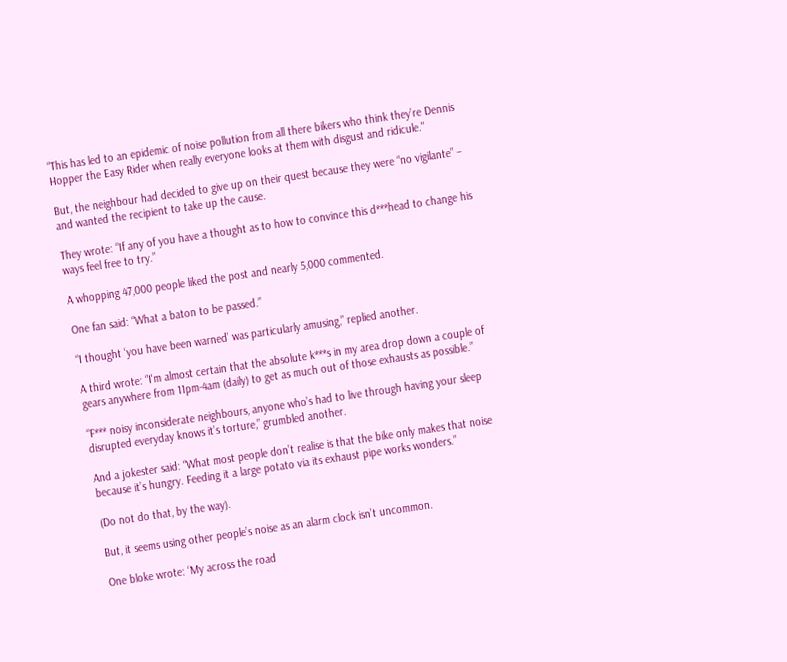“This has led to an epidemic of noise pollution from all there bikers who think they’re Dennis Hopper the Easy Rider when really everyone looks at them with disgust and ridicule."

But, the neighbour had decided to give up on their quest because they were “no vigilante” – and wanted the recipient to take up the cause.

They wrote: “If any of you have a thought as to how to convince this d***head to change his ways feel free to try.”

A whopping 47,000 people liked the post and nearly 5,000 commented.

One fan said: “What a baton to be passed.”

“I thought ‘you have been warned’ was particularly amusing,” replied another.

A third wrote: “I'm almost certain that the absolute k***s in my area drop down a couple of gears anywhere from 11pm-4am (daily) to get as much out of those exhausts as possible.”

“F*** noisy inconsiderate neighbours, anyone who’s had to live through having your sleep disrupted everyday knows it’s torture,” grumbled another.

And a jokester said: “What most people don’t realise is that the bike only makes that noise because it’s hungry. Feeding it a large potato via its exhaust pipe works wonders.”

(Do not do that, by the way).

But, it seems using other people’s noise as an alarm clock isn’t uncommon.

One bloke wrote: ‘My across the road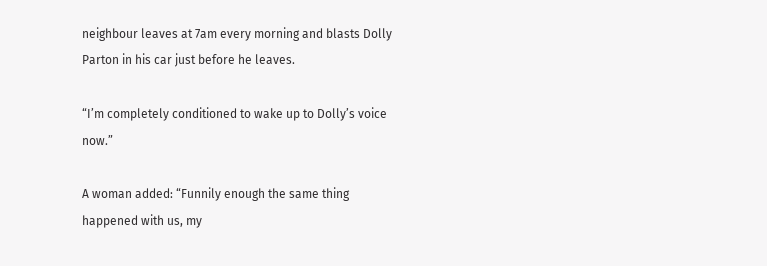neighbour leaves at 7am every morning and blasts Dolly Parton in his car just before he leaves.

“I’m completely conditioned to wake up to Dolly’s voice now.”

A woman added: “Funnily enough the same thing happened with us, my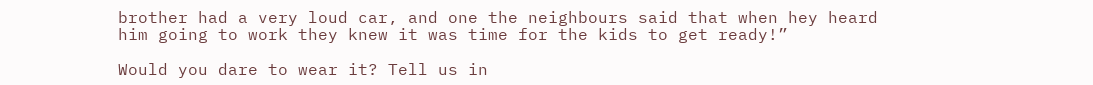brother had a very loud car, and one the neighbours said that when hey heard him going to work they knew it was time for the kids to get ready!”

Would you dare to wear it? Tell us in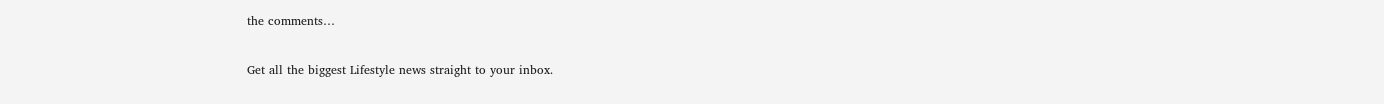the comments…

Get all the biggest Lifestyle news straight to your inbox.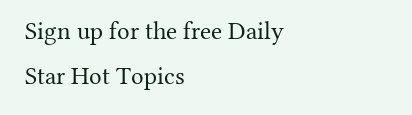Sign up for the free Daily Star Hot Topics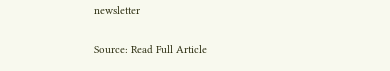newsletter

Source: Read Full Article